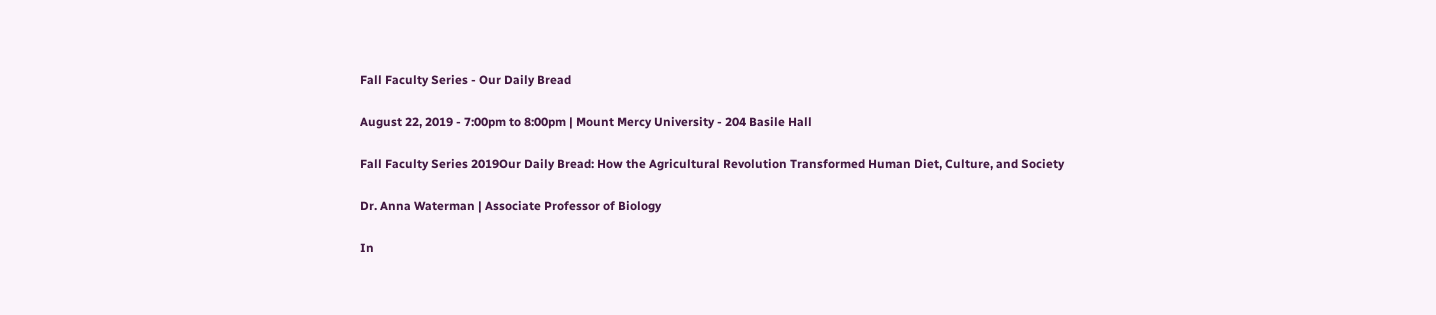Fall Faculty Series - Our Daily Bread

August 22, 2019 - 7:00pm to 8:00pm | Mount Mercy University - 204 Basile Hall

Fall Faculty Series 2019Our Daily Bread: How the Agricultural Revolution Transformed Human Diet, Culture, and Society

Dr. Anna Waterman | Associate Professor of Biology

In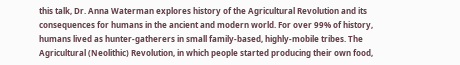this talk, Dr. Anna Waterman explores history of the Agricultural Revolution and its consequences for humans in the ancient and modern world. For over 99% of history, humans lived as hunter-gatherers in small family-based, highly-mobile tribes. The Agricultural (Neolithic) Revolution, in which people started producing their own food,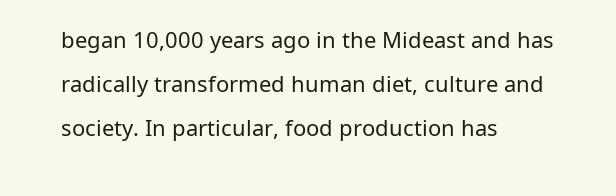began 10,000 years ago in the Mideast and has radically transformed human diet, culture and society. In particular, food production has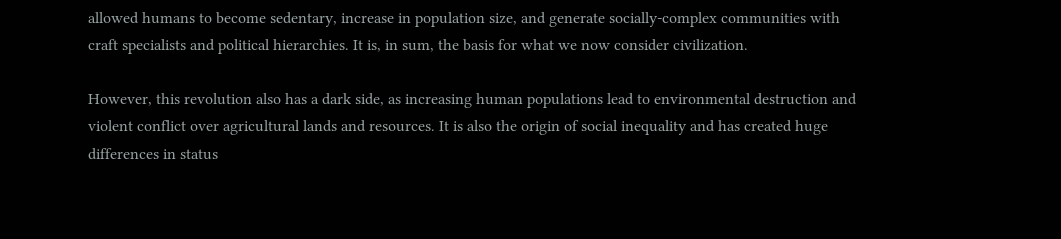allowed humans to become sedentary, increase in population size, and generate socially-complex communities with craft specialists and political hierarchies. It is, in sum, the basis for what we now consider civilization.

However, this revolution also has a dark side, as increasing human populations lead to environmental destruction and violent conflict over agricultural lands and resources. It is also the origin of social inequality and has created huge differences in status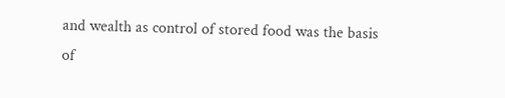and wealth as control of stored food was the basis of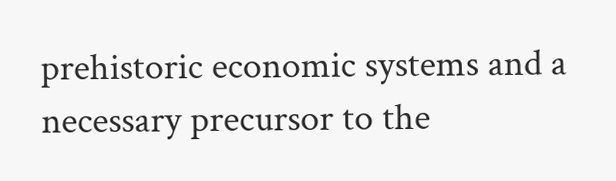prehistoric economic systems and a necessary precursor to the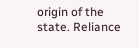origin of the state. Reliance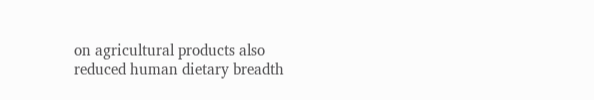on agricultural products also reduced human dietary breadth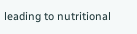leading to nutritional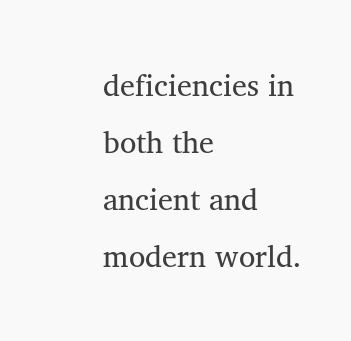deficiencies in both the ancient and modern world.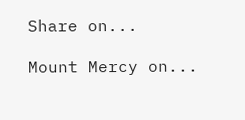Share on...

Mount Mercy on...